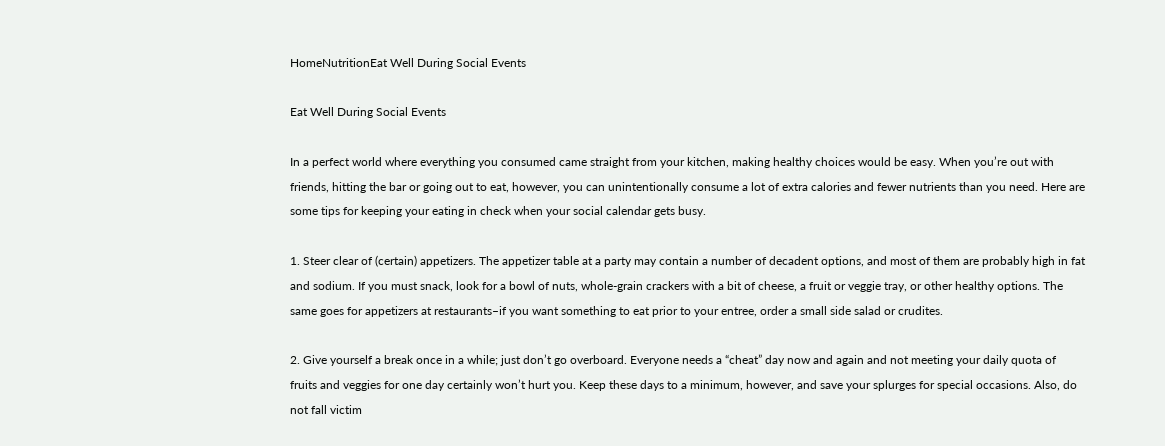HomeNutritionEat Well During Social Events

Eat Well During Social Events

In a perfect world where everything you consumed came straight from your kitchen, making healthy choices would be easy. When you’re out with friends, hitting the bar or going out to eat, however, you can unintentionally consume a lot of extra calories and fewer nutrients than you need. Here are some tips for keeping your eating in check when your social calendar gets busy.

1. Steer clear of (certain) appetizers. The appetizer table at a party may contain a number of decadent options, and most of them are probably high in fat and sodium. If you must snack, look for a bowl of nuts, whole-grain crackers with a bit of cheese, a fruit or veggie tray, or other healthy options. The same goes for appetizers at restaurants–if you want something to eat prior to your entree, order a small side salad or crudites.

2. Give yourself a break once in a while; just don’t go overboard. Everyone needs a “cheat” day now and again and not meeting your daily quota of fruits and veggies for one day certainly won’t hurt you. Keep these days to a minimum, however, and save your splurges for special occasions. Also, do not fall victim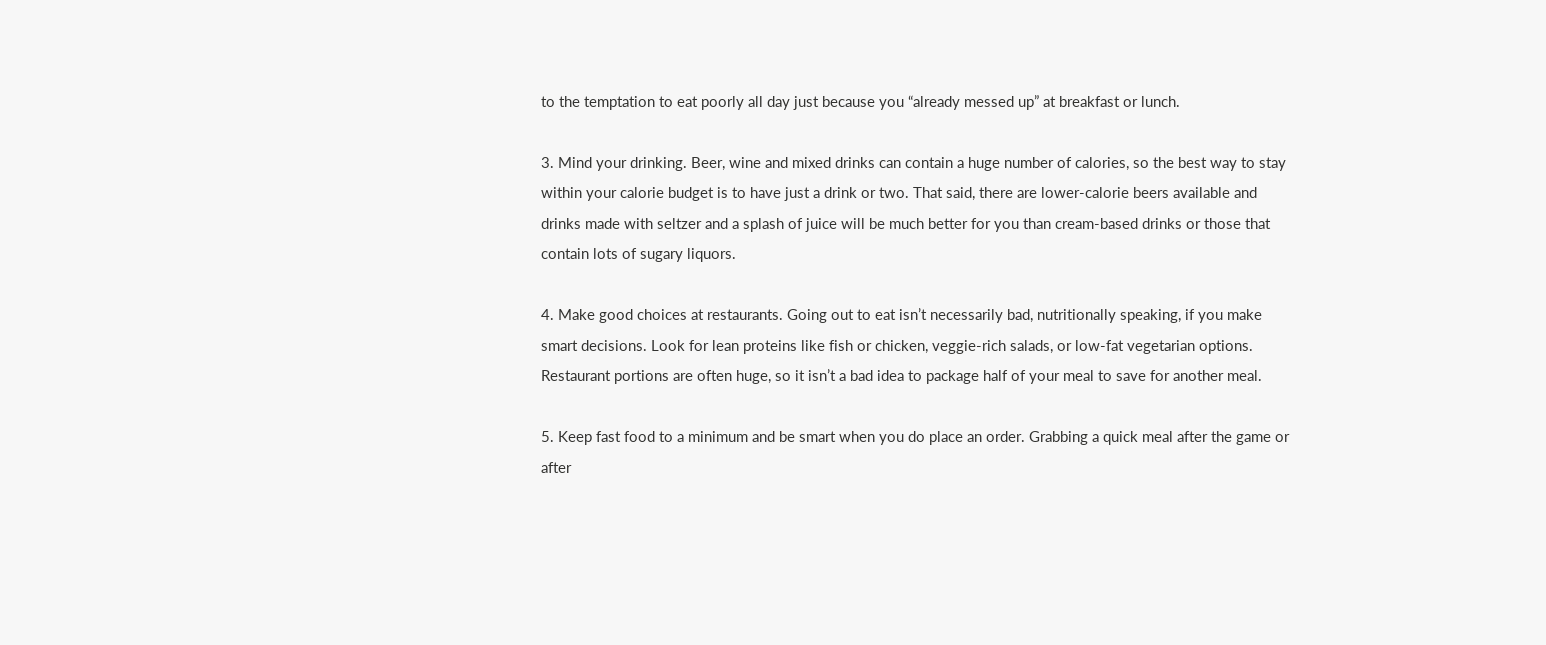to the temptation to eat poorly all day just because you “already messed up” at breakfast or lunch.

3. Mind your drinking. Beer, wine and mixed drinks can contain a huge number of calories, so the best way to stay within your calorie budget is to have just a drink or two. That said, there are lower-calorie beers available and drinks made with seltzer and a splash of juice will be much better for you than cream-based drinks or those that contain lots of sugary liquors.

4. Make good choices at restaurants. Going out to eat isn’t necessarily bad, nutritionally speaking, if you make smart decisions. Look for lean proteins like fish or chicken, veggie-rich salads, or low-fat vegetarian options. Restaurant portions are often huge, so it isn’t a bad idea to package half of your meal to save for another meal.

5. Keep fast food to a minimum and be smart when you do place an order. Grabbing a quick meal after the game or after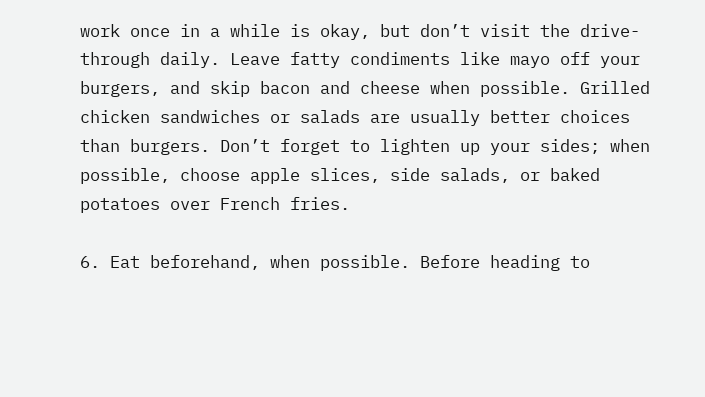work once in a while is okay, but don’t visit the drive-through daily. Leave fatty condiments like mayo off your burgers, and skip bacon and cheese when possible. Grilled chicken sandwiches or salads are usually better choices than burgers. Don’t forget to lighten up your sides; when possible, choose apple slices, side salads, or baked potatoes over French fries.

6. Eat beforehand, when possible. Before heading to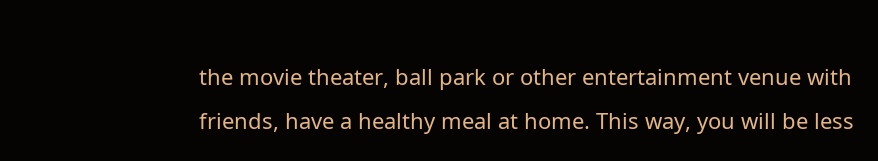the movie theater, ball park or other entertainment venue with friends, have a healthy meal at home. This way, you will be less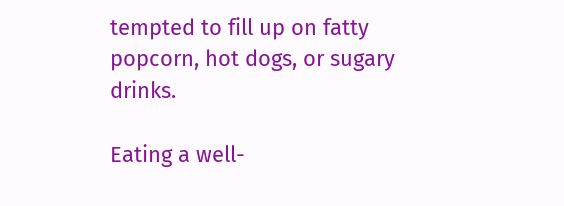tempted to fill up on fatty popcorn, hot dogs, or sugary drinks.

Eating a well-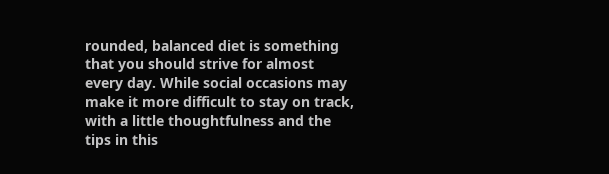rounded, balanced diet is something that you should strive for almost every day. While social occasions may make it more difficult to stay on track, with a little thoughtfulness and the tips in this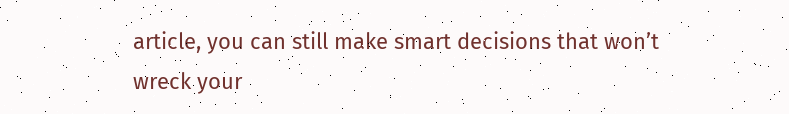article, you can still make smart decisions that won’t wreck your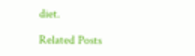diet.

Related Posts